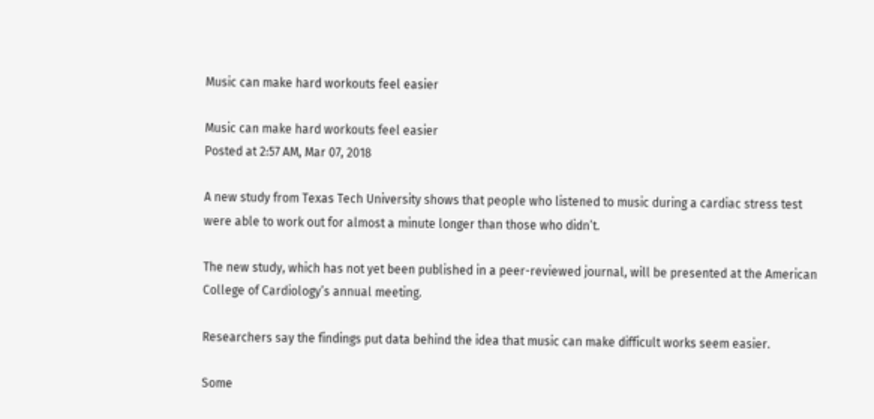Music can make hard workouts feel easier

Music can make hard workouts feel easier
Posted at 2:57 AM, Mar 07, 2018

A new study from Texas Tech University shows that people who listened to music during a cardiac stress test were able to work out for almost a minute longer than those who didn’t.

The new study, which has not yet been published in a peer-reviewed journal, will be presented at the American College of Cardiology’s annual meeting.

Researchers say the findings put data behind the idea that music can make difficult works seem easier.

Some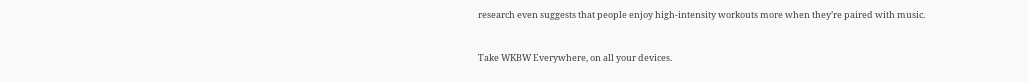research even suggests that people enjoy high-intensity workouts more when they’re paired with music.


Take WKBW Everywhere, on all your devices.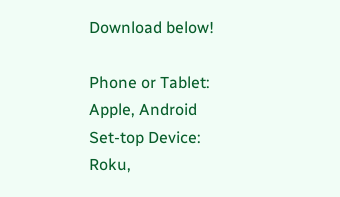Download below!

Phone or Tablet: Apple, Android
Set-top Device: Roku,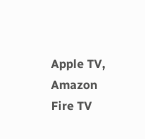Apple TV, Amazon Fire TV